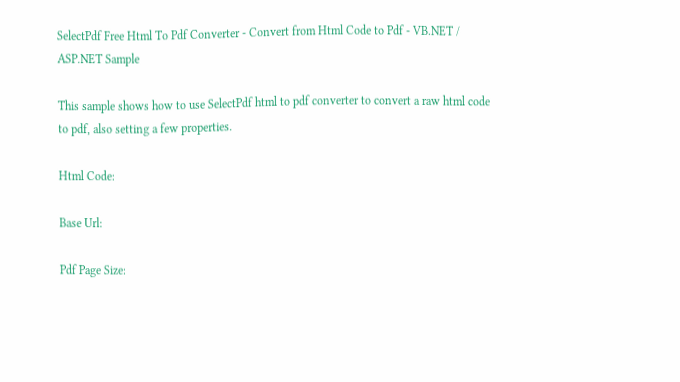SelectPdf Free Html To Pdf Converter - Convert from Html Code to Pdf - VB.NET / ASP.NET Sample

This sample shows how to use SelectPdf html to pdf converter to convert a raw html code to pdf, also setting a few properties.

Html Code:

Base Url:

Pdf Page Size: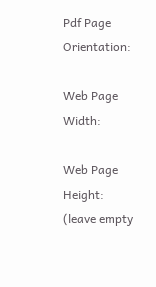Pdf Page Orientation:

Web Page Width:

Web Page Height:
(leave empty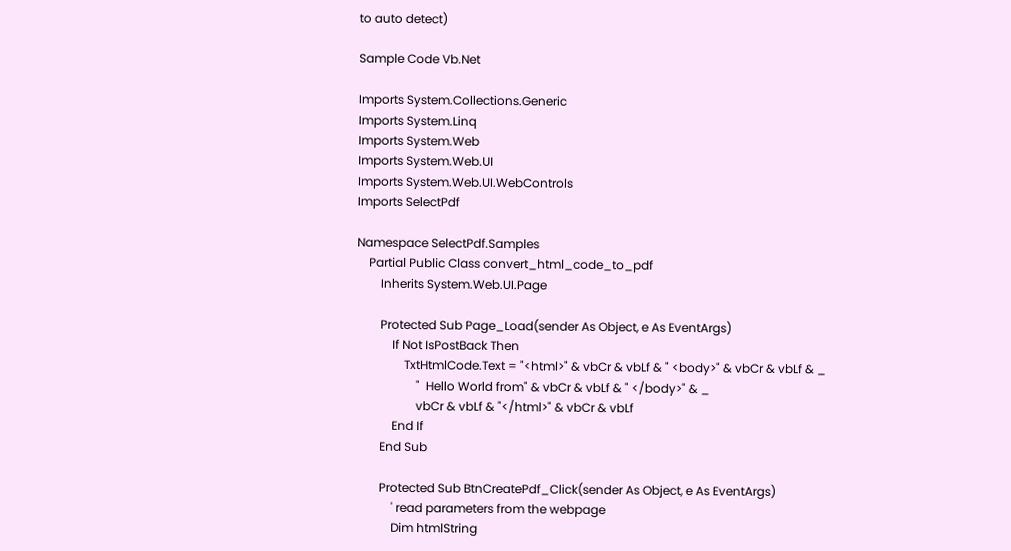to auto detect)

Sample Code Vb.Net

Imports System.Collections.Generic
Imports System.Linq
Imports System.Web
Imports System.Web.UI
Imports System.Web.UI.WebControls
Imports SelectPdf

Namespace SelectPdf.Samples
    Partial Public Class convert_html_code_to_pdf
        Inherits System.Web.UI.Page

        Protected Sub Page_Load(sender As Object, e As EventArgs)
            If Not IsPostBack Then
                TxtHtmlCode.Text = "<html>" & vbCr & vbLf & " <body>" & vbCr & vbLf & _
                    "  Hello World from" & vbCr & vbLf & " </body>" & _
                    vbCr & vbLf & "</html>" & vbCr & vbLf
            End If
        End Sub

        Protected Sub BtnCreatePdf_Click(sender As Object, e As EventArgs)
            ' read parameters from the webpage
            Dim htmlString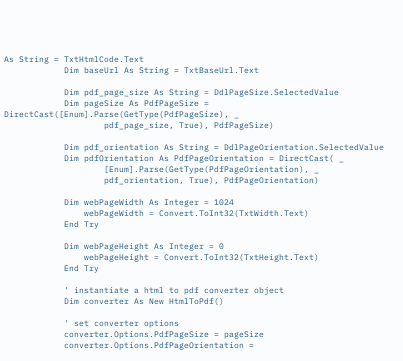As String = TxtHtmlCode.Text
            Dim baseUrl As String = TxtBaseUrl.Text

            Dim pdf_page_size As String = DdlPageSize.SelectedValue
            Dim pageSize As PdfPageSize = DirectCast([Enum].Parse(GetType(PdfPageSize), _
                    pdf_page_size, True), PdfPageSize)

            Dim pdf_orientation As String = DdlPageOrientation.SelectedValue
            Dim pdfOrientation As PdfPageOrientation = DirectCast( _
                    [Enum].Parse(GetType(PdfPageOrientation), _
                    pdf_orientation, True), PdfPageOrientation)

            Dim webPageWidth As Integer = 1024
                webPageWidth = Convert.ToInt32(TxtWidth.Text)
            End Try

            Dim webPageHeight As Integer = 0
                webPageHeight = Convert.ToInt32(TxtHeight.Text)
            End Try

            ' instantiate a html to pdf converter object
            Dim converter As New HtmlToPdf()

            ' set converter options
            converter.Options.PdfPageSize = pageSize
            converter.Options.PdfPageOrientation =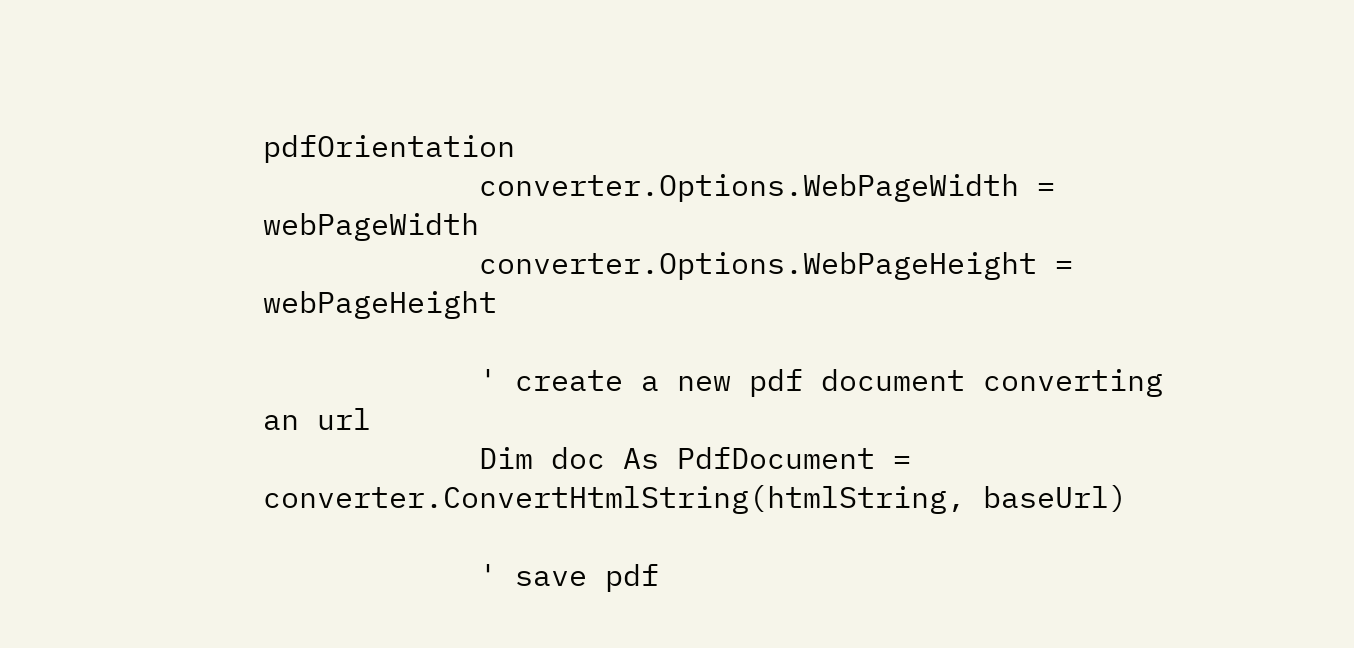pdfOrientation
            converter.Options.WebPageWidth = webPageWidth
            converter.Options.WebPageHeight = webPageHeight

            ' create a new pdf document converting an url
            Dim doc As PdfDocument = converter.ConvertHtmlString(htmlString, baseUrl)

            ' save pdf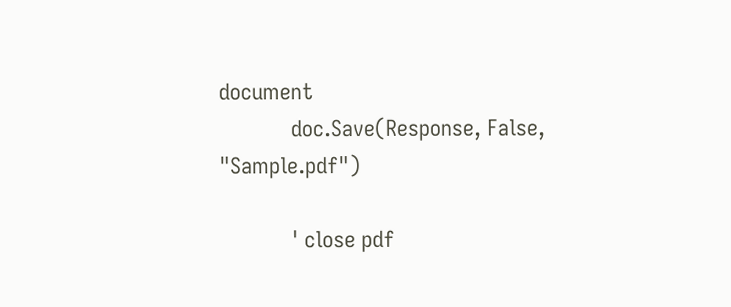document
            doc.Save(Response, False, "Sample.pdf")

            ' close pdf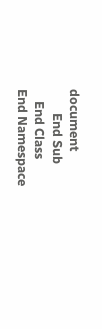document
        End Sub
    End Class
End Namespace